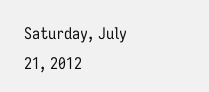Saturday, July 21, 2012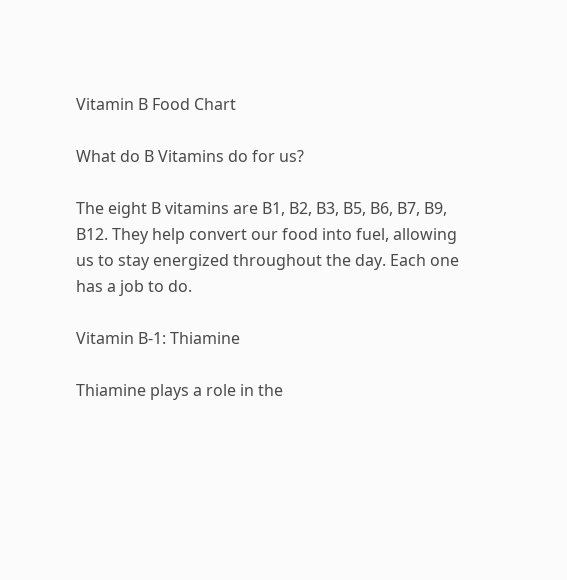Vitamin B Food Chart

What do B Vitamins do for us?

The eight B vitamins are B1, B2, B3, B5, B6, B7, B9, B12. They help convert our food into fuel, allowing us to stay energized throughout the day. Each one has a job to do.

Vitamin B-1: Thiamine

Thiamine plays a role in the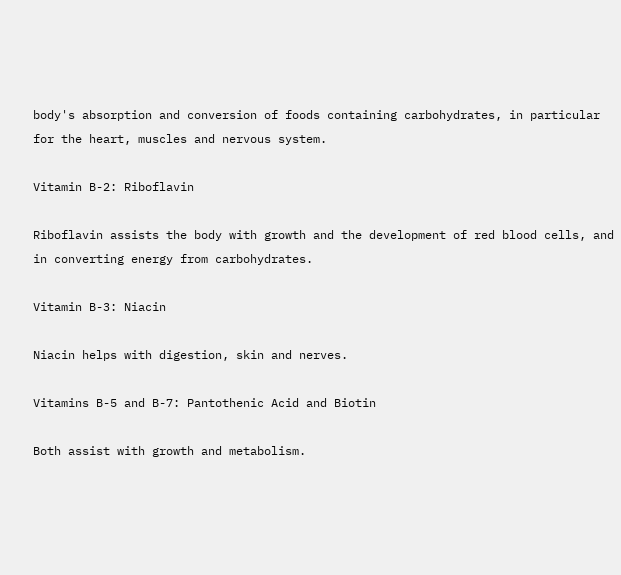body's absorption and conversion of foods containing carbohydrates, in particular for the heart, muscles and nervous system.

Vitamin B-2: Riboflavin

Riboflavin assists the body with growth and the development of red blood cells, and in converting energy from carbohydrates.

Vitamin B-3: Niacin

Niacin helps with digestion, skin and nerves.

Vitamins B-5 and B-7: Pantothenic Acid and Biotin

Both assist with growth and metabolism.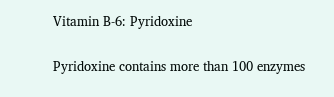Vitamin B-6: Pyridoxine

Pyridoxine contains more than 100 enzymes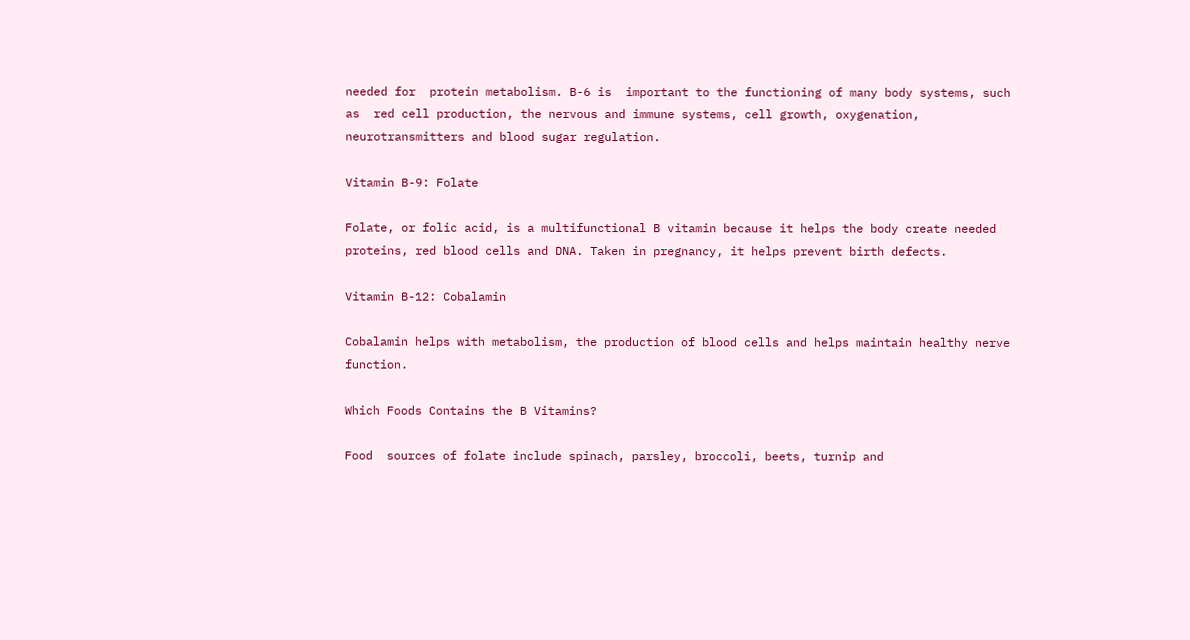needed for  protein metabolism. B-6 is  important to the functioning of many body systems, such as  red cell production, the nervous and immune systems, cell growth, oxygenation, neurotransmitters and blood sugar regulation.

Vitamin B-9: Folate

Folate, or folic acid, is a multifunctional B vitamin because it helps the body create needed proteins, red blood cells and DNA. Taken in pregnancy, it helps prevent birth defects.

Vitamin B-12: Cobalamin

Cobalamin helps with metabolism, the production of blood cells and helps maintain healthy nerve function.

Which Foods Contains the B Vitamins?

Food  sources of folate include spinach, parsley, broccoli, beets, turnip and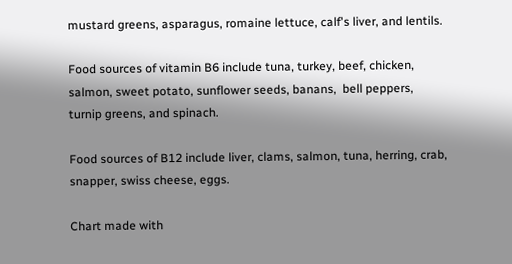mustard greens, asparagus, romaine lettuce, calf's liver, and lentils.

Food sources of vitamin B6 include tuna, turkey, beef, chicken, salmon, sweet potato, sunflower seeds, banans,  bell peppers, turnip greens, and spinach.

Food sources of B12 include liver, clams, salmon, tuna, herring, crab, snapper, swiss cheese, eggs.

Chart made with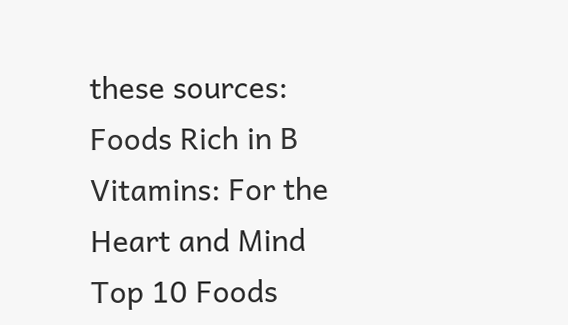these sources:
Foods Rich in B Vitamins: For the Heart and Mind
Top 10 Foods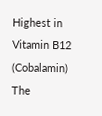Highest in Vitamin B12 (Cobalamin)
The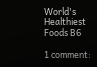World's Healthiest Foods B6

1 comment: